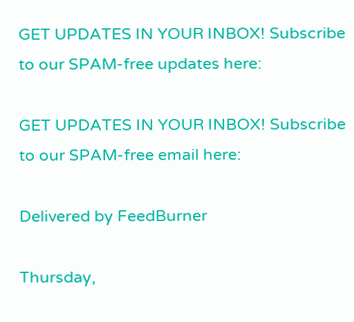GET UPDATES IN YOUR INBOX! Subscribe to our SPAM-free updates here:

GET UPDATES IN YOUR INBOX! Subscribe to our SPAM-free email here:

Delivered by FeedBurner

Thursday,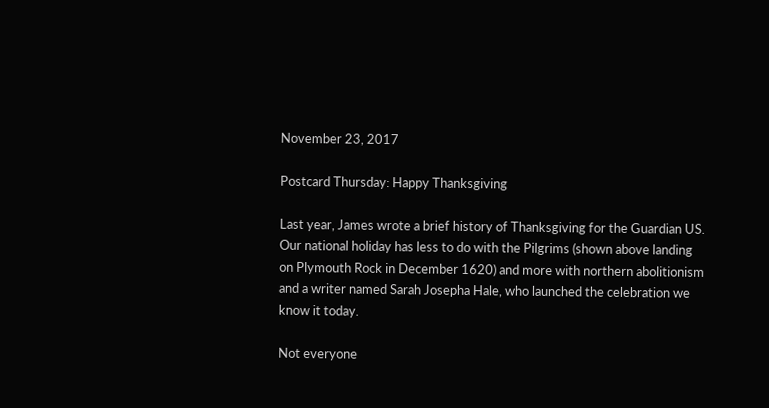November 23, 2017

Postcard Thursday: Happy Thanksgiving

Last year, James wrote a brief history of Thanksgiving for the Guardian US. Our national holiday has less to do with the Pilgrims (shown above landing on Plymouth Rock in December 1620) and more with northern abolitionism and a writer named Sarah Josepha Hale, who launched the celebration we know it today.

Not everyone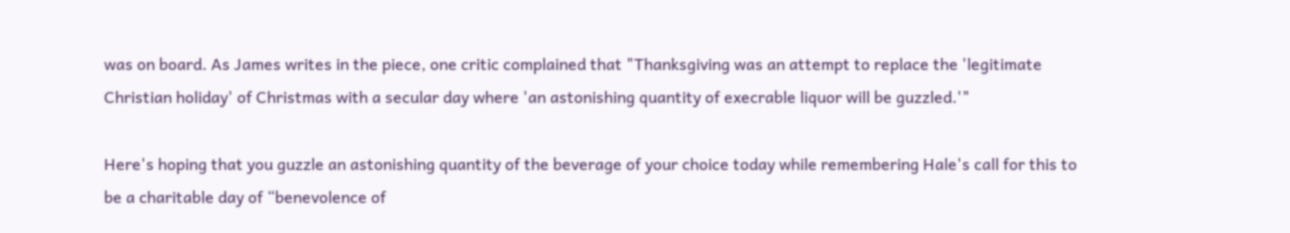was on board. As James writes in the piece, one critic complained that "Thanksgiving was an attempt to replace the 'legitimate Christian holiday' of Christmas with a secular day where 'an astonishing quantity of execrable liquor will be guzzled.'"

Here's hoping that you guzzle an astonishing quantity of the beverage of your choice today while remembering Hale's call for this to be a charitable day of “benevolence of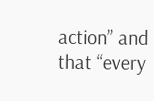action” and that “every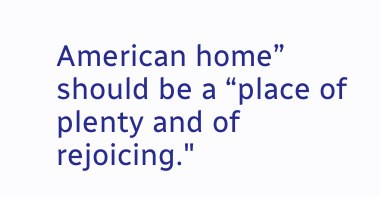American home” should be a “place of plenty and of rejoicing."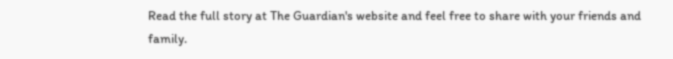Read the full story at The Guardian's website and feel free to share with your friends and family.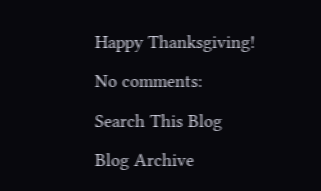Happy Thanksgiving!

No comments:

Search This Blog

Blog Archive